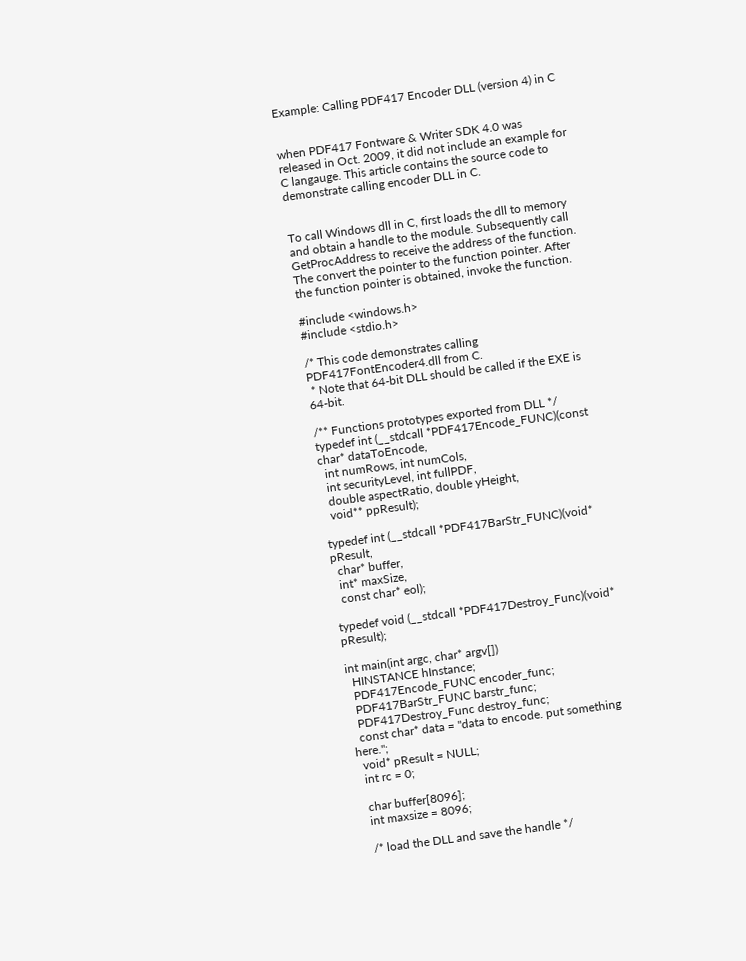Example: Calling PDF417 Encoder DLL (version 4) in C


when PDF417 Fontware & Writer SDK 4.0 was released in Oct. 2009, it did not include an example for C langauge. This article contains the source code to demonstrate calling encoder DLL in C.


To call Windows dll in C, first loads the dll to memory and obtain a handle to the module. Subsequently call GetProcAddress to receive the address of the function. The convert the pointer to the function pointer. After the function pointer is obtained, invoke the function.

#include <windows.h>
#include <stdio.h>

/* This code demonstrates calling PDF417FontEncoder4.dll from C.
 * Note that 64-bit DLL should be called if the EXE is 64-bit.

/** Functions prototypes exported from DLL */
typedef int (__stdcall *PDF417Encode_FUNC)(const char* dataToEncode,
  int numRows, int numCols,
  int securityLevel, int fullPDF,
  double aspectRatio, double yHeight,
  void** ppResult);

typedef int (__stdcall *PDF417BarStr_FUNC)(void* pResult,
  char* buffer,
  int* maxSize,
  const char* eol);

typedef void (__stdcall *PDF417Destroy_Func)(void* pResult);

int main(int argc, char* argv[])
  HINSTANCE hInstance;
  PDF417Encode_FUNC encoder_func;
  PDF417BarStr_FUNC barstr_func;
  PDF417Destroy_Func destroy_func;
  const char* data = "data to encode. put something here.";
  void* pResult = NULL;
  int rc = 0;

  char buffer[8096];
  int maxsize = 8096;

  /* load the DLL and save the handle */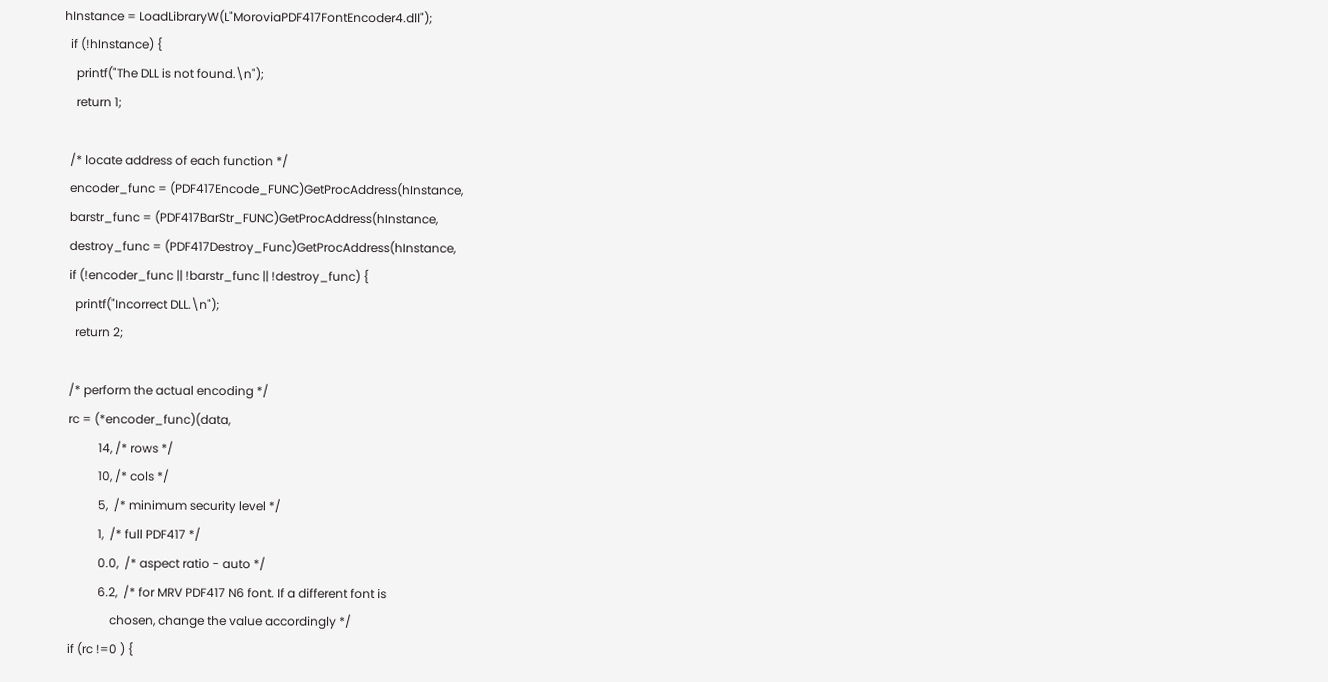hInstance = LoadLibraryW(L"MoroviaPDF417FontEncoder4.dll");
  if (!hInstance) {
    printf("The DLL is not found.\n");
    return 1;

  /* locate address of each function */
  encoder_func = (PDF417Encode_FUNC)GetProcAddress(hInstance,
  barstr_func = (PDF417BarStr_FUNC)GetProcAddress(hInstance,
  destroy_func = (PDF417Destroy_Func)GetProcAddress(hInstance,
  if (!encoder_func || !barstr_func || !destroy_func) {
    printf("Incorrect DLL.\n");
    return 2;

  /* perform the actual encoding */
  rc = (*encoder_func)(data,
            14, /* rows */
            10, /* cols */
            5,  /* minimum security level */
            1,  /* full PDF417 */
            0.0,  /* aspect ratio - auto */
            6.2,  /* for MRV PDF417 N6 font. If a different font is
                chosen, change the value accordingly */
  if (rc !=0 ) {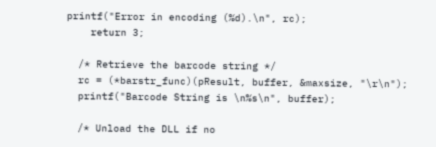printf("Error in encoding (%d).\n", rc);
    return 3;

  /* Retrieve the barcode string */
  rc = (*barstr_func)(pResult, buffer, &maxsize, "\r\n");
  printf("Barcode String is \n%s\n", buffer);

  /* Unload the DLL if no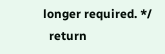longer required. */
  return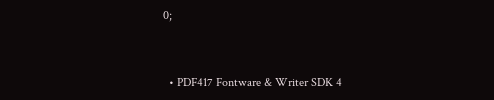0;


  • PDF417 Fontware & Writer SDK 4